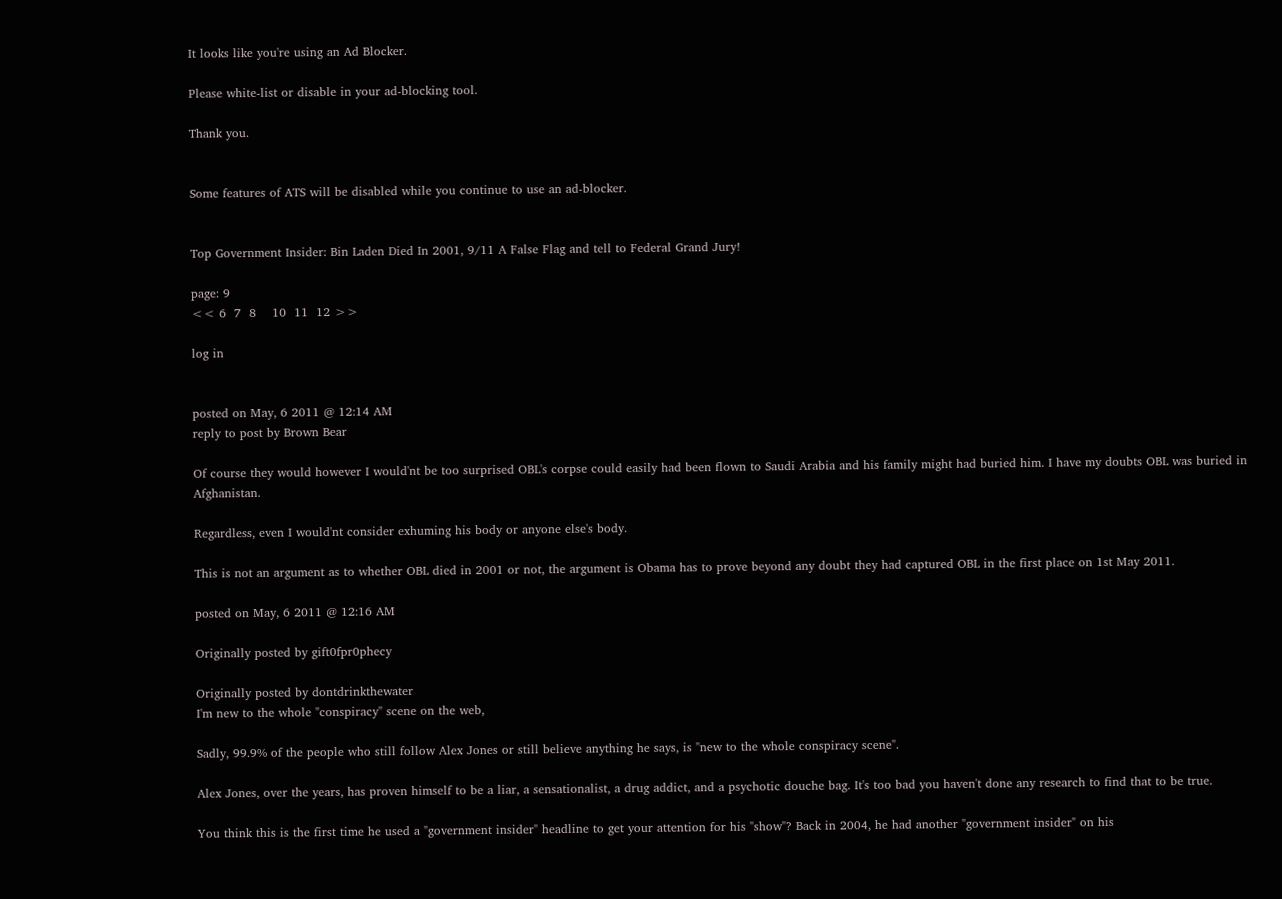It looks like you're using an Ad Blocker.

Please white-list or disable in your ad-blocking tool.

Thank you.


Some features of ATS will be disabled while you continue to use an ad-blocker.


Top Government Insider: Bin Laden Died In 2001, 9/11 A False Flag and tell to Federal Grand Jury!

page: 9
<< 6  7  8    10  11  12 >>

log in


posted on May, 6 2011 @ 12:14 AM
reply to post by Brown Bear

Of course they would however I would'nt be too surprised OBL's corpse could easily had been flown to Saudi Arabia and his family might had buried him. I have my doubts OBL was buried in Afghanistan.

Regardless, even I would'nt consider exhuming his body or anyone else's body.

This is not an argument as to whether OBL died in 2001 or not, the argument is Obama has to prove beyond any doubt they had captured OBL in the first place on 1st May 2011.

posted on May, 6 2011 @ 12:16 AM

Originally posted by gift0fpr0phecy

Originally posted by dontdrinkthewater
I'm new to the whole "conspiracy" scene on the web,

Sadly, 99.9% of the people who still follow Alex Jones or still believe anything he says, is "new to the whole conspiracy scene".

Alex Jones, over the years, has proven himself to be a liar, a sensationalist, a drug addict, and a psychotic douche bag. It's too bad you haven't done any research to find that to be true.

You think this is the first time he used a "government insider" headline to get your attention for his "show"? Back in 2004, he had another "government insider" on his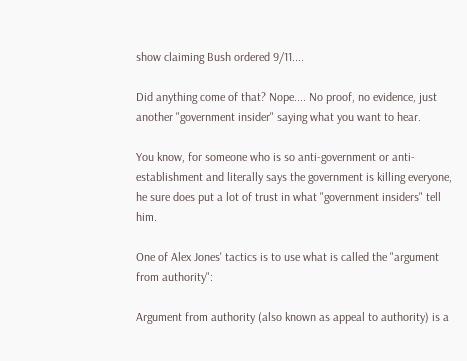show claiming Bush ordered 9/11....

Did anything come of that? Nope.... No proof, no evidence, just another "government insider" saying what you want to hear.

You know, for someone who is so anti-government or anti-establishment and literally says the government is killing everyone, he sure does put a lot of trust in what "government insiders" tell him.

One of Alex Jones' tactics is to use what is called the "argument from authority":

Argument from authority (also known as appeal to authority) is a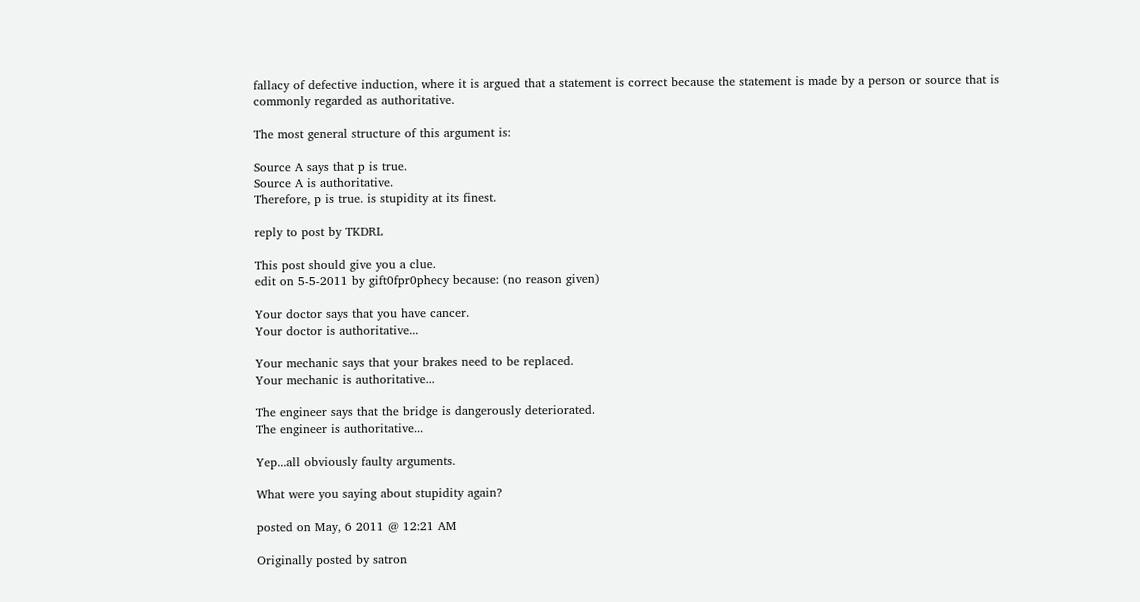fallacy of defective induction, where it is argued that a statement is correct because the statement is made by a person or source that is commonly regarded as authoritative.

The most general structure of this argument is:

Source A says that p is true.
Source A is authoritative.
Therefore, p is true. is stupidity at its finest.

reply to post by TKDRL

This post should give you a clue.
edit on 5-5-2011 by gift0fpr0phecy because: (no reason given)

Your doctor says that you have cancer.
Your doctor is authoritative...

Your mechanic says that your brakes need to be replaced.
Your mechanic is authoritative...

The engineer says that the bridge is dangerously deteriorated.
The engineer is authoritative...

Yep...all obviously faulty arguments.

What were you saying about stupidity again?

posted on May, 6 2011 @ 12:21 AM

Originally posted by satron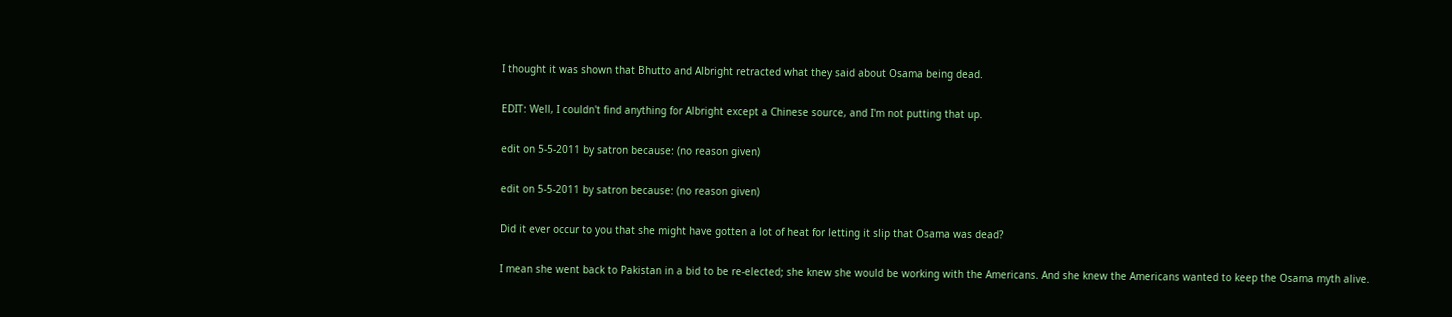I thought it was shown that Bhutto and Albright retracted what they said about Osama being dead.

EDIT: Well, I couldn't find anything for Albright except a Chinese source, and I'm not putting that up.

edit on 5-5-2011 by satron because: (no reason given)

edit on 5-5-2011 by satron because: (no reason given)

Did it ever occur to you that she might have gotten a lot of heat for letting it slip that Osama was dead?

I mean she went back to Pakistan in a bid to be re-elected; she knew she would be working with the Americans. And she knew the Americans wanted to keep the Osama myth alive.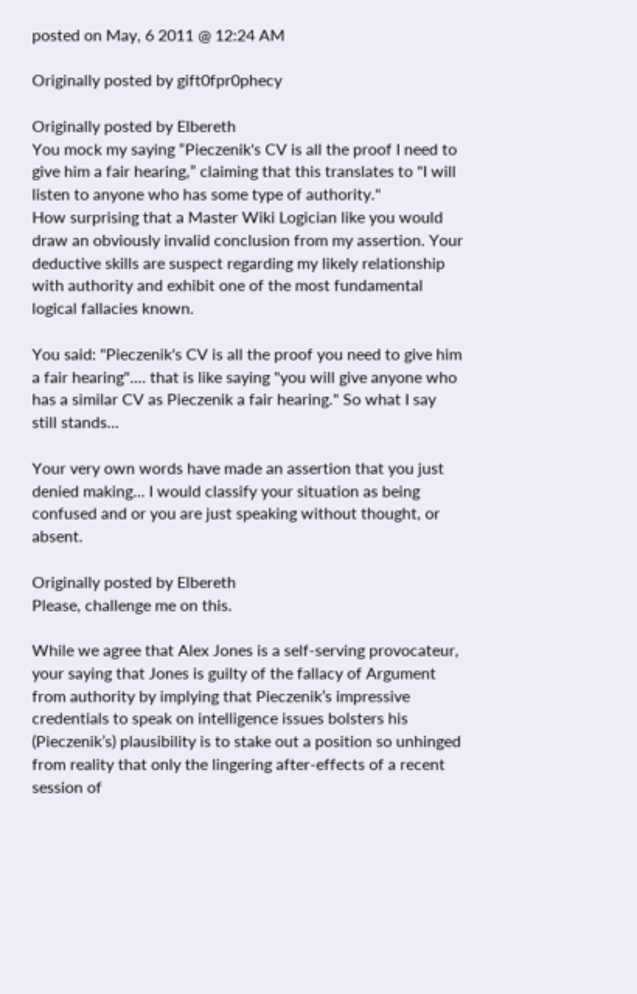posted on May, 6 2011 @ 12:24 AM

Originally posted by gift0fpr0phecy

Originally posted by Elbereth
You mock my saying “Pieczenik's CV is all the proof I need to give him a fair hearing,” claiming that this translates to "I will listen to anyone who has some type of authority."
How surprising that a Master Wiki Logician like you would draw an obviously invalid conclusion from my assertion. Your deductive skills are suspect regarding my likely relationship with authority and exhibit one of the most fundamental logical fallacies known.

You said: "Pieczenik's CV is all the proof you need to give him a fair hearing".... that is like saying "you will give anyone who has a similar CV as Pieczenik a fair hearing." So what I say still stands...

Your very own words have made an assertion that you just denied making... I would classify your situation as being confused and or you are just speaking without thought, or absent.

Originally posted by Elbereth
Please, challenge me on this.

While we agree that Alex Jones is a self-serving provocateur, your saying that Jones is guilty of the fallacy of Argument from authority by implying that Pieczenik’s impressive credentials to speak on intelligence issues bolsters his (Pieczenik’s) plausibility is to stake out a position so unhinged from reality that only the lingering after-effects of a recent session of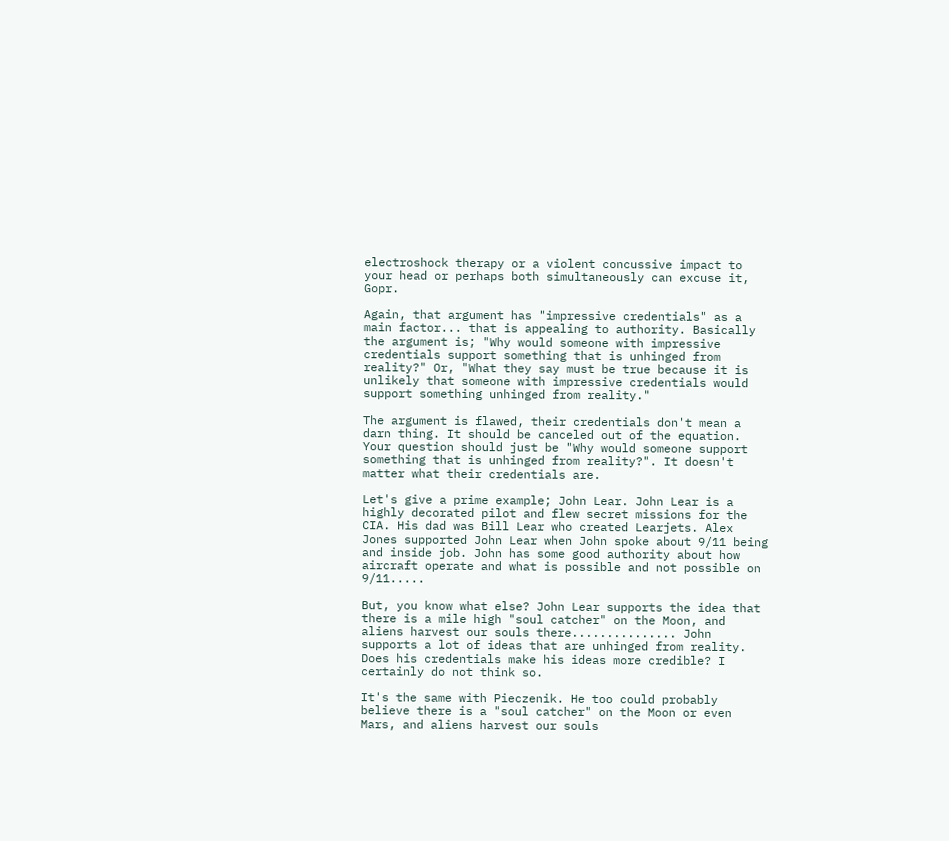electroshock therapy or a violent concussive impact to your head or perhaps both simultaneously can excuse it, Gopr.

Again, that argument has "impressive credentials" as a main factor... that is appealing to authority. Basically the argument is; "Why would someone with impressive credentials support something that is unhinged from reality?" Or, "What they say must be true because it is unlikely that someone with impressive credentials would support something unhinged from reality."

The argument is flawed, their credentials don't mean a darn thing. It should be canceled out of the equation. Your question should just be "Why would someone support something that is unhinged from reality?". It doesn't matter what their credentials are.

Let's give a prime example; John Lear. John Lear is a highly decorated pilot and flew secret missions for the CIA. His dad was Bill Lear who created Learjets. Alex Jones supported John Lear when John spoke about 9/11 being and inside job. John has some good authority about how aircraft operate and what is possible and not possible on 9/11.....

But, you know what else? John Lear supports the idea that there is a mile high "soul catcher" on the Moon, and aliens harvest our souls there............... John supports a lot of ideas that are unhinged from reality. Does his credentials make his ideas more credible? I certainly do not think so.

It's the same with Pieczenik. He too could probably believe there is a "soul catcher" on the Moon or even Mars, and aliens harvest our souls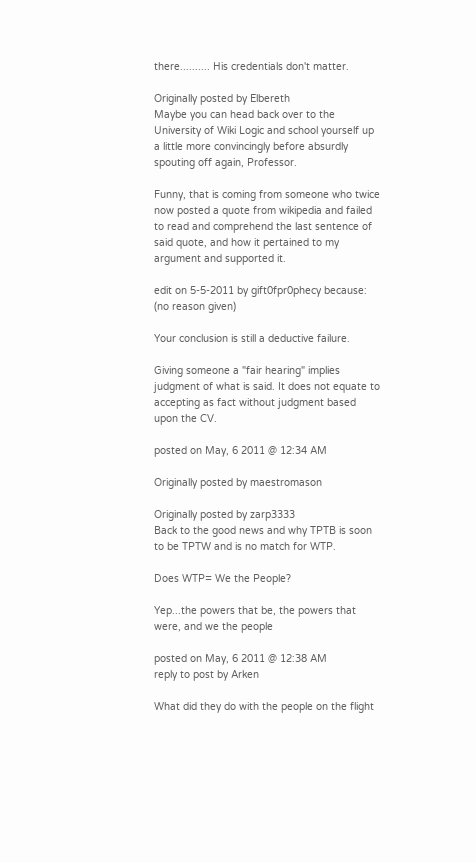there.......... His credentials don't matter.

Originally posted by Elbereth
Maybe you can head back over to the University of Wiki Logic and school yourself up a little more convincingly before absurdly spouting off again, Professor.

Funny, that is coming from someone who twice now posted a quote from wikipedia and failed to read and comprehend the last sentence of said quote, and how it pertained to my argument and supported it.

edit on 5-5-2011 by gift0fpr0phecy because: (no reason given)

Your conclusion is still a deductive failure.

Giving someone a "fair hearing" implies judgment of what is said. It does not equate to accepting as fact without judgment based upon the CV.

posted on May, 6 2011 @ 12:34 AM

Originally posted by maestromason

Originally posted by zarp3333
Back to the good news and why TPTB is soon to be TPTW and is no match for WTP.

Does WTP= We the People?

Yep...the powers that be, the powers that were, and we the people

posted on May, 6 2011 @ 12:38 AM
reply to post by Arken

What did they do with the people on the flight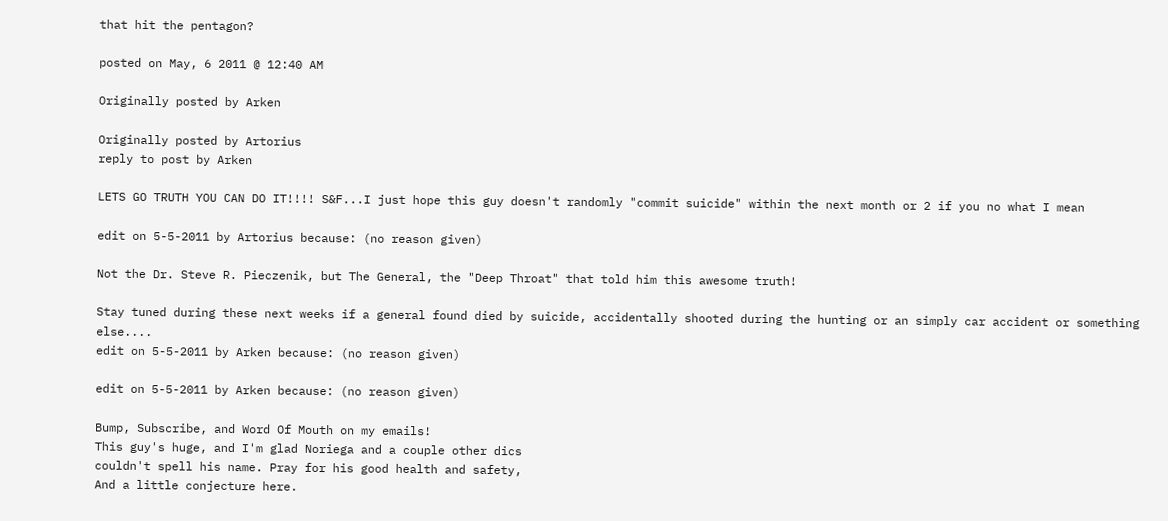that hit the pentagon?

posted on May, 6 2011 @ 12:40 AM

Originally posted by Arken

Originally posted by Artorius
reply to post by Arken

LETS GO TRUTH YOU CAN DO IT!!!! S&F...I just hope this guy doesn't randomly "commit suicide" within the next month or 2 if you no what I mean

edit on 5-5-2011 by Artorius because: (no reason given)

Not the Dr. Steve R. Pieczenik, but The General, the "Deep Throat" that told him this awesome truth!

Stay tuned during these next weeks if a general found died by suicide, accidentally shooted during the hunting or an simply car accident or something else....
edit on 5-5-2011 by Arken because: (no reason given)

edit on 5-5-2011 by Arken because: (no reason given)

Bump, Subscribe, and Word Of Mouth on my emails!
This guy's huge, and I'm glad Noriega and a couple other dics
couldn't spell his name. Pray for his good health and safety,
And a little conjecture here.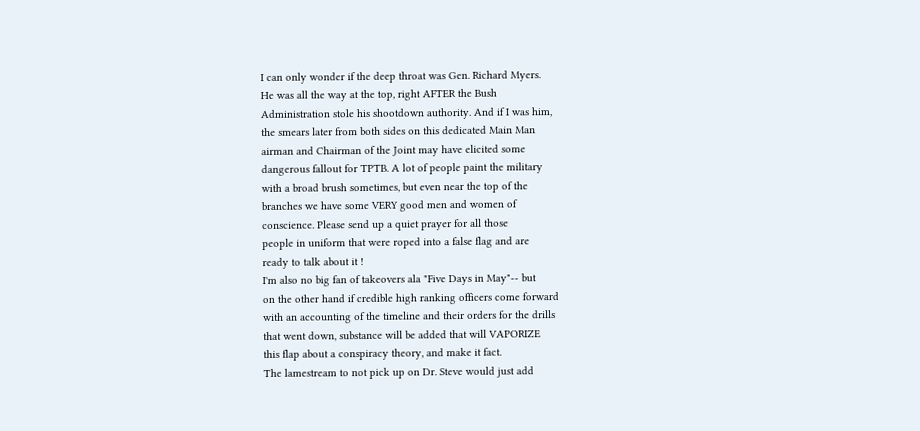I can only wonder if the deep throat was Gen. Richard Myers.
He was all the way at the top, right AFTER the Bush
Administration stole his shootdown authority. And if I was him,
the smears later from both sides on this dedicated Main Man
airman and Chairman of the Joint may have elicited some
dangerous fallout for TPTB. A lot of people paint the military
with a broad brush sometimes, but even near the top of the
branches we have some VERY good men and women of
conscience. Please send up a quiet prayer for all those
people in uniform that were roped into a false flag and are
ready to talk about it !
I'm also no big fan of takeovers ala "Five Days in May"-- but
on the other hand if credible high ranking officers come forward
with an accounting of the timeline and their orders for the drills
that went down, substance will be added that will VAPORIZE
this flap about a conspiracy theory, and make it fact.
The lamestream to not pick up on Dr. Steve would just add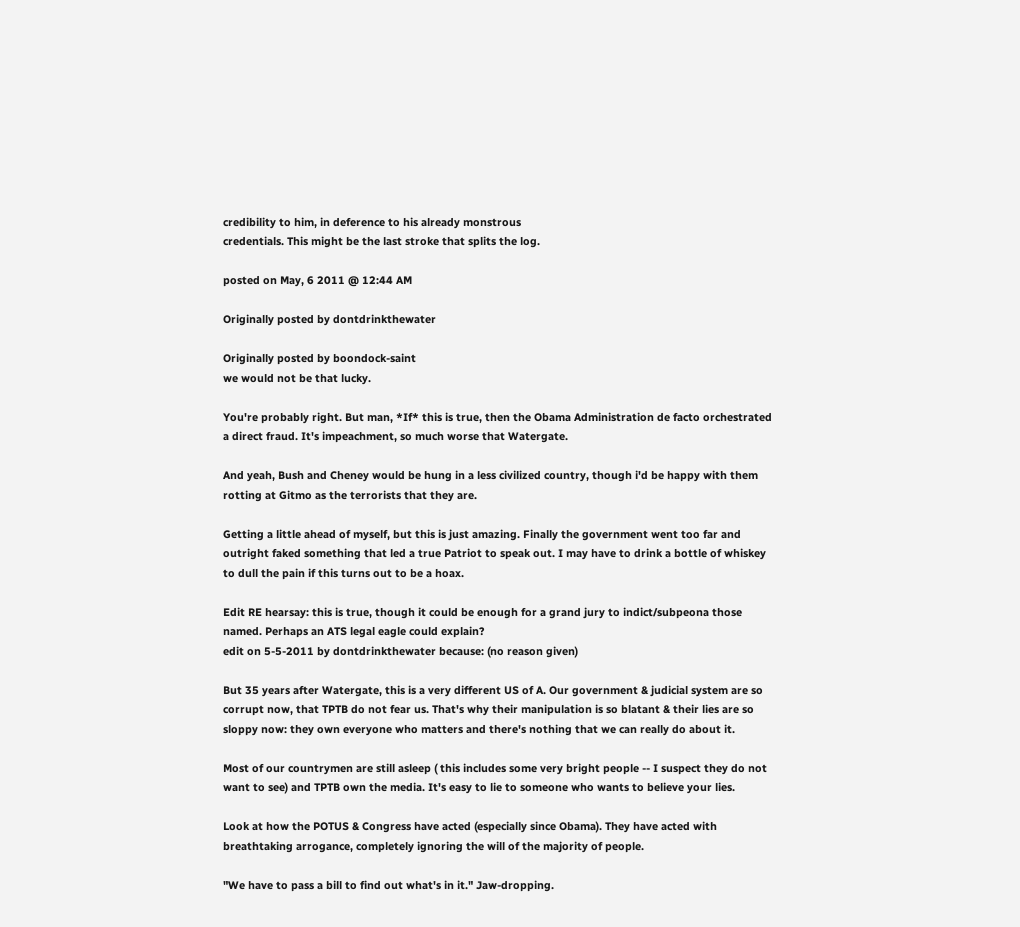credibility to him, in deference to his already monstrous
credentials. This might be the last stroke that splits the log.

posted on May, 6 2011 @ 12:44 AM

Originally posted by dontdrinkthewater

Originally posted by boondock-saint
we would not be that lucky.

You're probably right. But man, *If* this is true, then the Obama Administration de facto orchestrated a direct fraud. It's impeachment, so much worse that Watergate.

And yeah, Bush and Cheney would be hung in a less civilized country, though i'd be happy with them rotting at Gitmo as the terrorists that they are.

Getting a little ahead of myself, but this is just amazing. Finally the government went too far and outright faked something that led a true Patriot to speak out. I may have to drink a bottle of whiskey to dull the pain if this turns out to be a hoax.

Edit RE hearsay: this is true, though it could be enough for a grand jury to indict/subpeona those named. Perhaps an ATS legal eagle could explain?
edit on 5-5-2011 by dontdrinkthewater because: (no reason given)

But 35 years after Watergate, this is a very different US of A. Our government & judicial system are so corrupt now, that TPTB do not fear us. That's why their manipulation is so blatant & their lies are so sloppy now: they own everyone who matters and there's nothing that we can really do about it.

Most of our countrymen are still asleep ( this includes some very bright people -- I suspect they do not want to see) and TPTB own the media. It's easy to lie to someone who wants to believe your lies.

Look at how the POTUS & Congress have acted (especially since Obama). They have acted with breathtaking arrogance, completely ignoring the will of the majority of people.

"We have to pass a bill to find out what's in it." Jaw-dropping.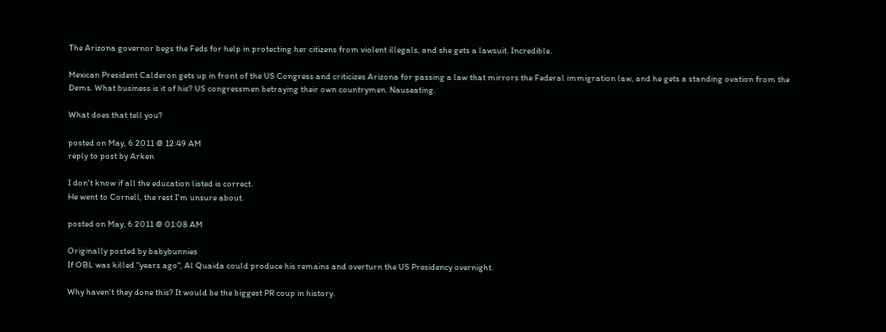The Arizona governor begs the Feds for help in protecting her citizens from violent illegals, and she gets a lawsuit. Incredible.

Mexican President Calderon gets up in front of the US Congress and criticizes Arizona for passing a law that mirrors the Federal immigration law, and he gets a standing ovation from the Dems. What business is it of his? US congressmen betraying their own countrymen. Nauseating.

What does that tell you?

posted on May, 6 2011 @ 12:49 AM
reply to post by Arken

I don't know if all the education listed is correct.
He went to Cornell, the rest I'm unsure about.

posted on May, 6 2011 @ 01:08 AM

Originally posted by babybunnies
If OBL was killed "years ago", Al Quaida could produce his remains and overturn the US Presidency overnight.

Why haven't they done this? It would be the biggest PR coup in history.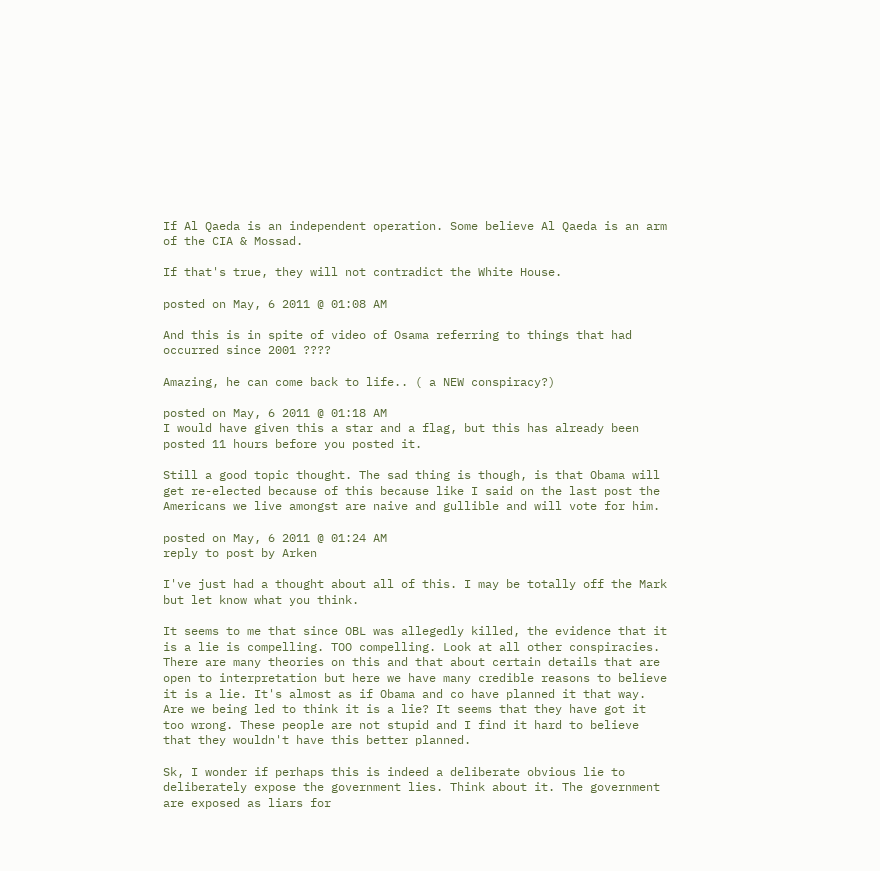If Al Qaeda is an independent operation. Some believe Al Qaeda is an arm of the CIA & Mossad.

If that's true, they will not contradict the White House.

posted on May, 6 2011 @ 01:08 AM

And this is in spite of video of Osama referring to things that had occurred since 2001 ????

Amazing, he can come back to life.. ( a NEW conspiracy?)

posted on May, 6 2011 @ 01:18 AM
I would have given this a star and a flag, but this has already been posted 11 hours before you posted it.

Still a good topic thought. The sad thing is though, is that Obama will get re-elected because of this because like I said on the last post the Americans we live amongst are naive and gullible and will vote for him.

posted on May, 6 2011 @ 01:24 AM
reply to post by Arken

I've just had a thought about all of this. I may be totally off the Mark but let know what you think.

It seems to me that since OBL was allegedly killed, the evidence that it is a lie is compelling. TOO compelling. Look at all other conspiracies. There are many theories on this and that about certain details that are open to interpretation but here we have many credible reasons to believe it is a lie. It's almost as if Obama and co have planned it that way. Are we being led to think it is a lie? It seems that they have got it too wrong. These people are not stupid and I find it hard to believe that they wouldn't have this better planned.

Sk, I wonder if perhaps this is indeed a deliberate obvious lie to deliberately expose the government lies. Think about it. The government are exposed as liars for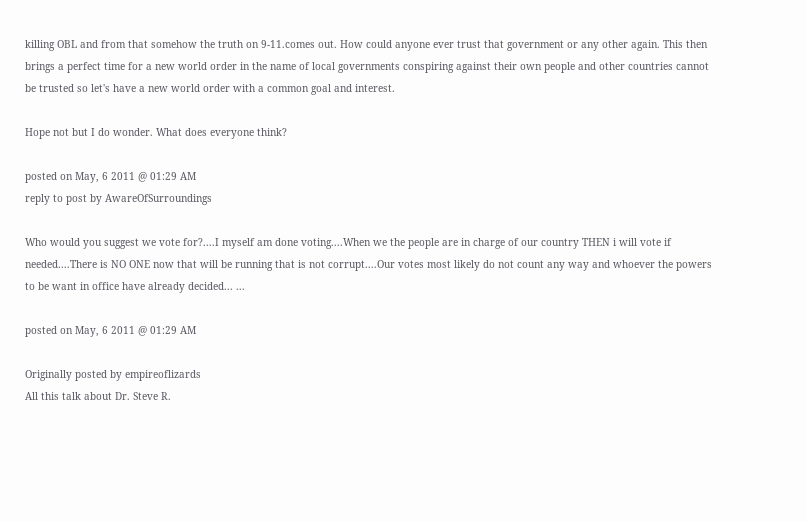killing OBL and from that somehow the truth on 9-11.comes out. How could anyone ever trust that government or any other again. This then brings a perfect time for a new world order in the name of local governments conspiring against their own people and other countries cannot be trusted so let's have a new world order with a common goal and interest.

Hope not but I do wonder. What does everyone think?

posted on May, 6 2011 @ 01:29 AM
reply to post by AwareOfSurroundings

Who would you suggest we vote for?....I myself am done voting....When we the people are in charge of our country THEN i will vote if needed....There is NO ONE now that will be running that is not corrupt....Our votes most likely do not count any way and whoever the powers to be want in office have already decided... ...

posted on May, 6 2011 @ 01:29 AM

Originally posted by empireoflizards
All this talk about Dr. Steve R.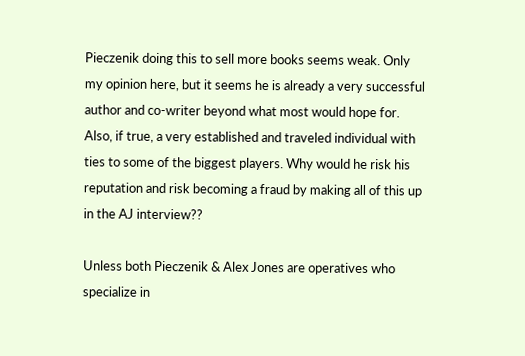Pieczenik doing this to sell more books seems weak. Only my opinion here, but it seems he is already a very successful author and co-writer beyond what most would hope for. Also, if true, a very established and traveled individual with ties to some of the biggest players. Why would he risk his reputation and risk becoming a fraud by making all of this up in the AJ interview??

Unless both Pieczenik & Alex Jones are operatives who specialize in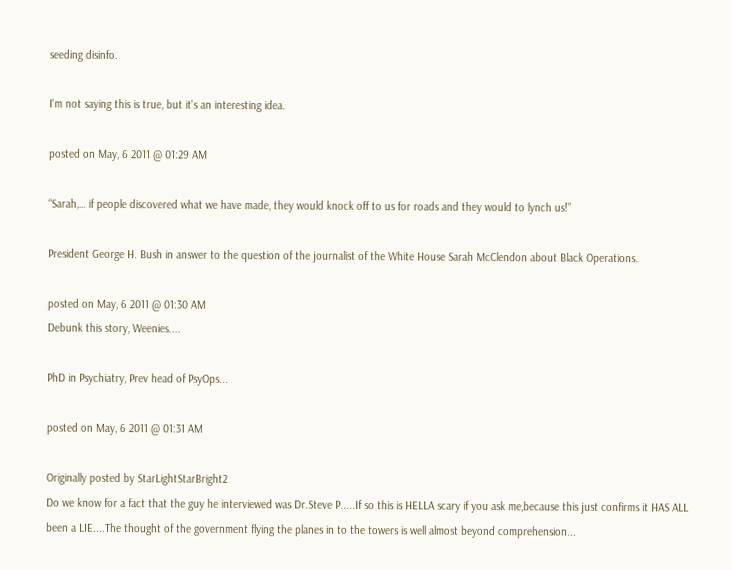seeding disinfo.

I'm not saying this is true, but it's an interesting idea.

posted on May, 6 2011 @ 01:29 AM

“Sarah,… if people discovered what we have made, they would knock off to us for roads and they would to lynch us!”

President George H. Bush in answer to the question of the journalist of the White House Sarah McClendon about Black Operations.

posted on May, 6 2011 @ 01:30 AM
Debunk this story, Weenies....

PhD in Psychiatry, Prev head of PsyOps...

posted on May, 6 2011 @ 01:31 AM

Originally posted by StarLightStarBright2
Do we know for a fact that the guy he interviewed was Dr.Steve P.....If so this is HELLA scary if you ask me,because this just confirms it HAS ALL been a LIE....The thought of the government flying the planes in to the towers is well almost beyond comprehension...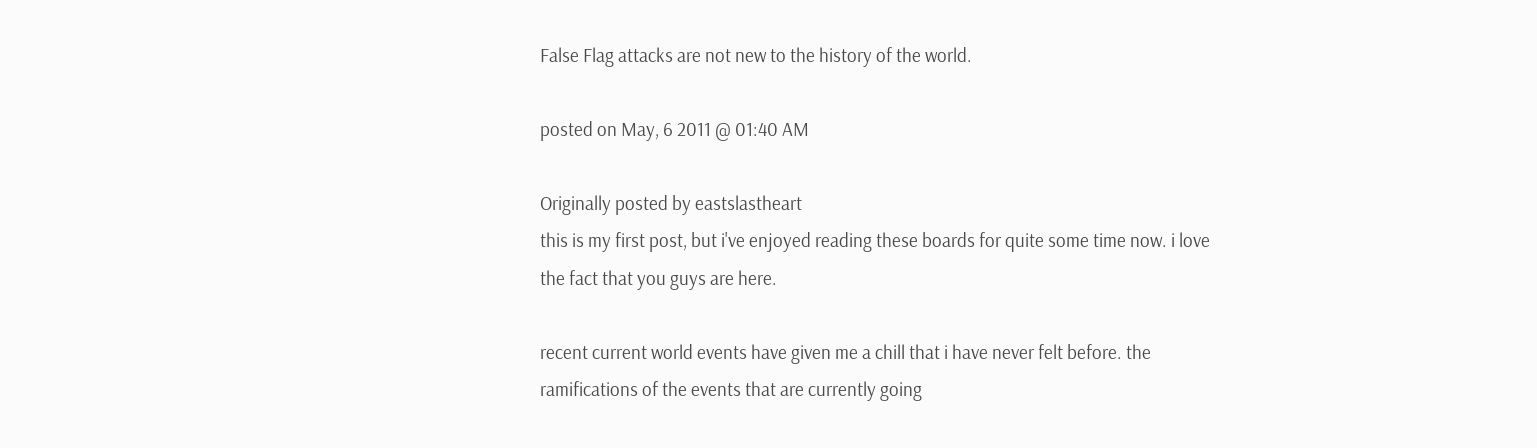False Flag attacks are not new to the history of the world.

posted on May, 6 2011 @ 01:40 AM

Originally posted by eastslastheart
this is my first post, but i've enjoyed reading these boards for quite some time now. i love the fact that you guys are here.

recent current world events have given me a chill that i have never felt before. the ramifications of the events that are currently going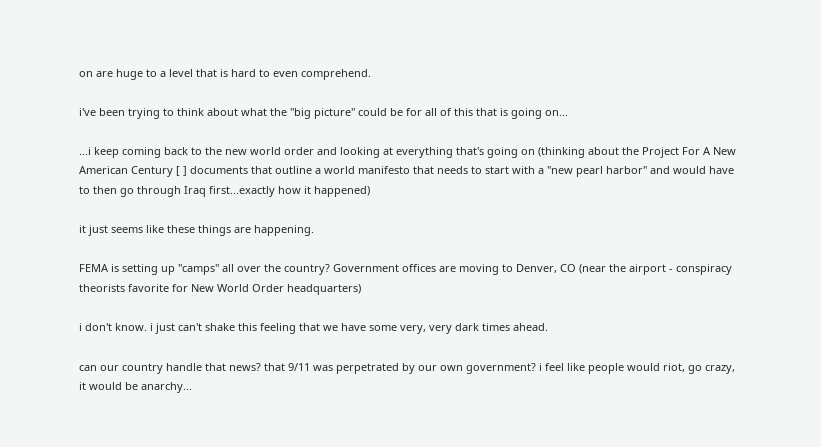on are huge to a level that is hard to even comprehend.

i've been trying to think about what the "big picture" could be for all of this that is going on...

...i keep coming back to the new world order and looking at everything that's going on (thinking about the Project For A New American Century [ ] documents that outline a world manifesto that needs to start with a "new pearl harbor" and would have to then go through Iraq first...exactly how it happened)

it just seems like these things are happening.

FEMA is setting up "camps" all over the country? Government offices are moving to Denver, CO (near the airport - conspiracy theorists favorite for New World Order headquarters)

i don't know. i just can't shake this feeling that we have some very, very dark times ahead.

can our country handle that news? that 9/11 was perpetrated by our own government? i feel like people would riot, go crazy, it would be anarchy...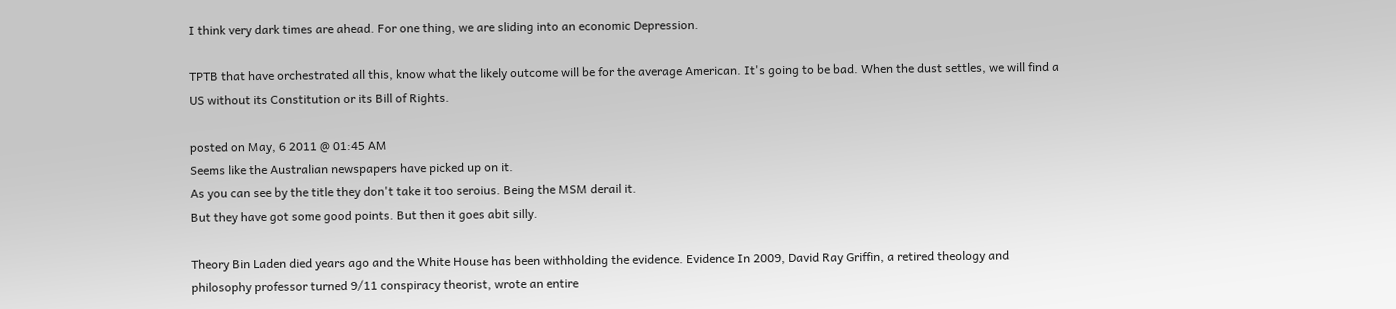I think very dark times are ahead. For one thing, we are sliding into an economic Depression.

TPTB that have orchestrated all this, know what the likely outcome will be for the average American. It's going to be bad. When the dust settles, we will find a US without its Constitution or its Bill of Rights.

posted on May, 6 2011 @ 01:45 AM
Seems like the Australian newspapers have picked up on it.
As you can see by the title they don't take it too seroius. Being the MSM derail it.
But they have got some good points. But then it goes abit silly.

Theory Bin Laden died years ago and the White House has been withholding the evidence. Evidence In 2009, David Ray Griffin, a retired theology and philosophy professor turned 9/11 conspiracy theorist, wrote an entire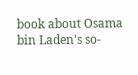book about Osama bin Laden's so-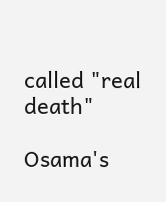called "real death"

Osama's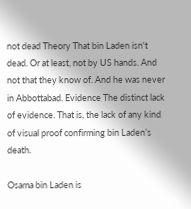not dead Theory That bin Laden isn't dead. Or at least, not by US hands. And not that they know of. And he was never in Abbottabad. Evidence The distinct lack of evidence. That is, the lack of any kind of visual proof confirming bin Laden’s death.

Osama bin Laden is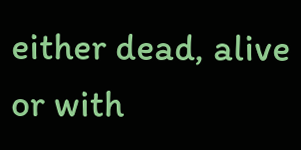either dead, alive or with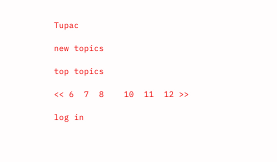Tupac

new topics

top topics

<< 6  7  8    10  11  12 >>

log in